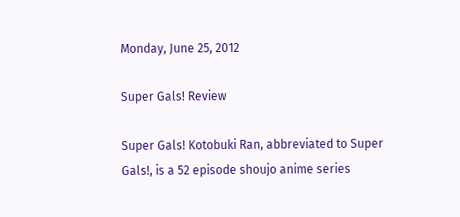Monday, June 25, 2012

Super Gals! Review

Super Gals! Kotobuki Ran, abbreviated to Super Gals!, is a 52 episode shoujo anime series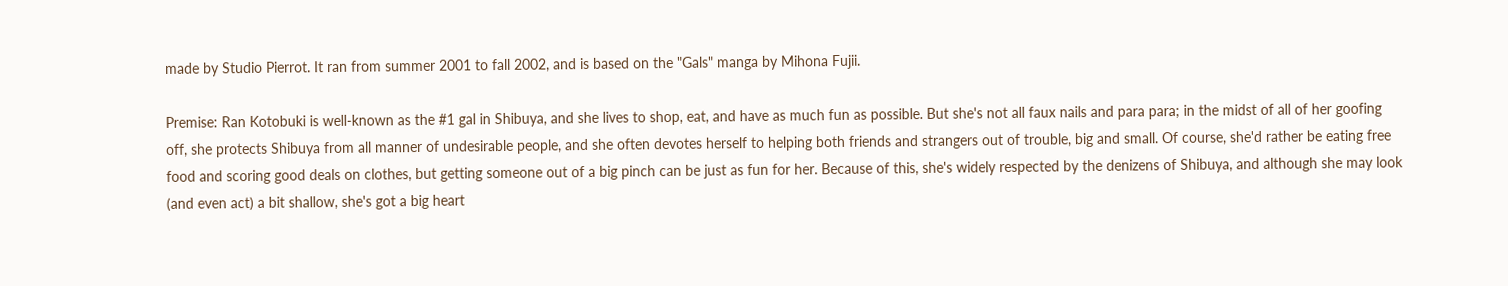made by Studio Pierrot. It ran from summer 2001 to fall 2002, and is based on the "Gals" manga by Mihona Fujii.

Premise: Ran Kotobuki is well-known as the #1 gal in Shibuya, and she lives to shop, eat, and have as much fun as possible. But she's not all faux nails and para para; in the midst of all of her goofing off, she protects Shibuya from all manner of undesirable people, and she often devotes herself to helping both friends and strangers out of trouble, big and small. Of course, she'd rather be eating free food and scoring good deals on clothes, but getting someone out of a big pinch can be just as fun for her. Because of this, she's widely respected by the denizens of Shibuya, and although she may look (and even act) a bit shallow, she's got a big heart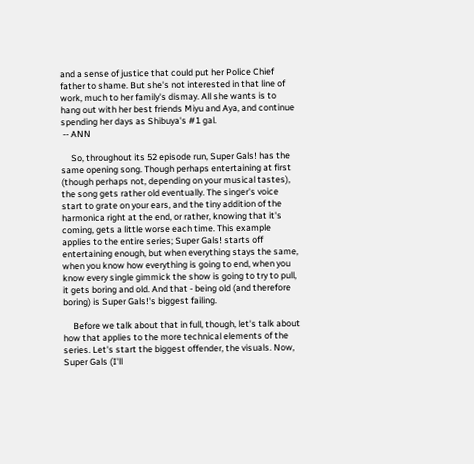and a sense of justice that could put her Police Chief father to shame. But she's not interested in that line of work, much to her family's dismay. All she wants is to hang out with her best friends Miyu and Aya, and continue spending her days as Shibuya's #1 gal.
 -- ANN

     So, throughout its 52 episode run, Super Gals! has the same opening song. Though perhaps entertaining at first (though perhaps not, depending on your musical tastes), the song gets rather old eventually. The singer's voice start to grate on your ears, and the tiny addition of the harmonica right at the end, or rather, knowing that it's coming, gets a little worse each time. This example applies to the entire series; Super Gals! starts off entertaining enough, but when everything stays the same, when you know how everything is going to end, when you know every single gimmick the show is going to try to pull, it gets boring and old. And that - being old (and therefore boring) is Super Gals!'s biggest failing.

     Before we talk about that in full, though, let's talk about how that applies to the more technical elements of the series. Let's start the biggest offender, the visuals. Now, Super Gals (I'll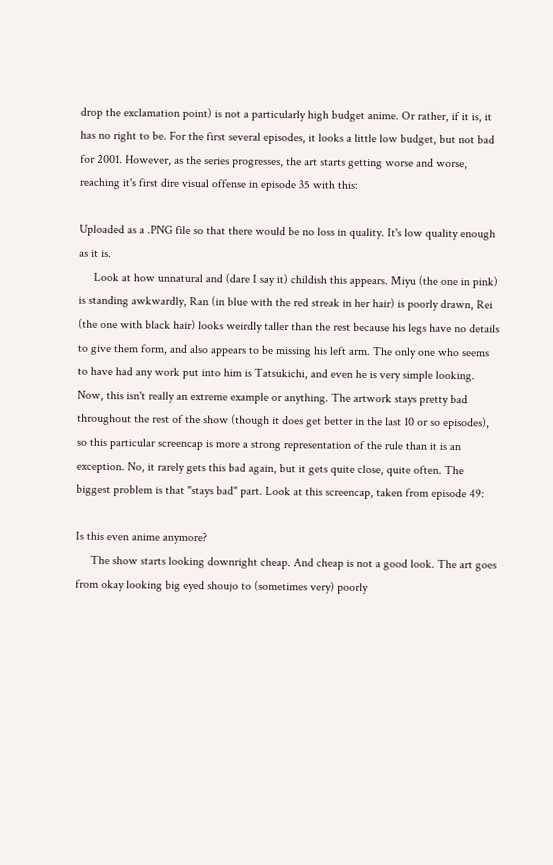drop the exclamation point) is not a particularly high budget anime. Or rather, if it is, it has no right to be. For the first several episodes, it looks a little low budget, but not bad for 2001. However, as the series progresses, the art starts getting worse and worse, reaching it's first dire visual offense in episode 35 with this:

Uploaded as a .PNG file so that there would be no loss in quality. It's low quality enough as it is.
     Look at how unnatural and (dare I say it) childish this appears. Miyu (the one in pink) is standing awkwardly, Ran (in blue with the red streak in her hair) is poorly drawn, Rei (the one with black hair) looks weirdly taller than the rest because his legs have no details to give them form, and also appears to be missing his left arm. The only one who seems to have had any work put into him is Tatsukichi, and even he is very simple looking. Now, this isn't really an extreme example or anything. The artwork stays pretty bad throughout the rest of the show (though it does get better in the last 10 or so episodes), so this particular screencap is more a strong representation of the rule than it is an exception. No, it rarely gets this bad again, but it gets quite close, quite often. The biggest problem is that "stays bad" part. Look at this screencap, taken from episode 49:

Is this even anime anymore?
     The show starts looking downright cheap. And cheap is not a good look. The art goes from okay looking big eyed shoujo to (sometimes very) poorly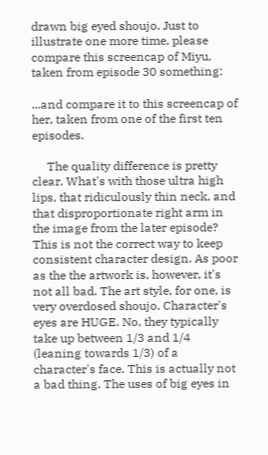drawn big eyed shoujo. Just to illustrate one more time, please compare this screencap of Miyu, taken from episode 30 something:

...and compare it to this screencap of her, taken from one of the first ten episodes.

     The quality difference is pretty clear. What's with those ultra high lips, that ridiculously thin neck, and that disproportionate right arm in the image from the later episode? This is not the correct way to keep consistent character design. As poor as the the artwork is, however, it's not all bad. The art style, for one, is very overdosed shoujo. Character's eyes are HUGE. No, they typically take up between 1/3 and 1/4 (leaning towards 1/3) of a character's face. This is actually not a bad thing. The uses of big eyes in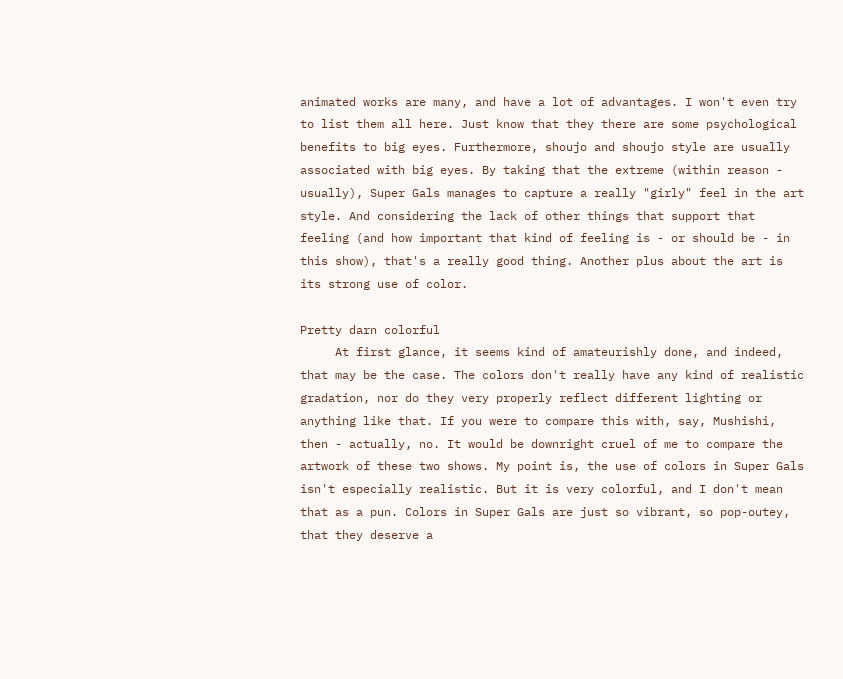animated works are many, and have a lot of advantages. I won't even try to list them all here. Just know that they there are some psychological benefits to big eyes. Furthermore, shoujo and shoujo style are usually associated with big eyes. By taking that the extreme (within reason - usually), Super Gals manages to capture a really "girly" feel in the art style. And considering the lack of other things that support that feeling (and how important that kind of feeling is - or should be - in this show), that's a really good thing. Another plus about the art is its strong use of color.

Pretty darn colorful
     At first glance, it seems kind of amateurishly done, and indeed, that may be the case. The colors don't really have any kind of realistic gradation, nor do they very properly reflect different lighting or anything like that. If you were to compare this with, say, Mushishi, then - actually, no. It would be downright cruel of me to compare the artwork of these two shows. My point is, the use of colors in Super Gals isn't especially realistic. But it is very colorful, and I don't mean that as a pun. Colors in Super Gals are just so vibrant, so pop-outey, that they deserve a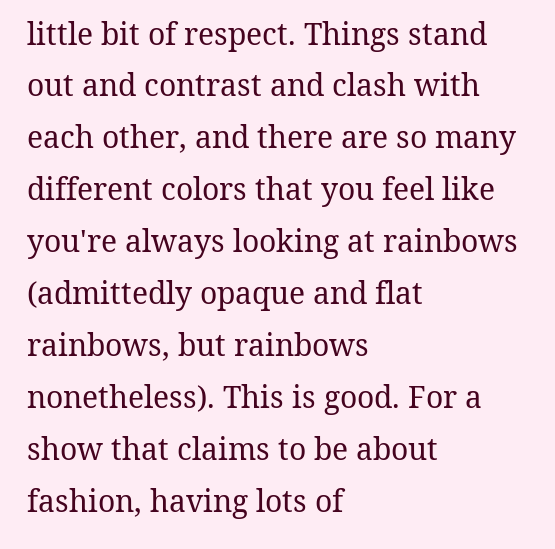little bit of respect. Things stand out and contrast and clash with each other, and there are so many different colors that you feel like you're always looking at rainbows (admittedly opaque and flat rainbows, but rainbows nonetheless). This is good. For a show that claims to be about fashion, having lots of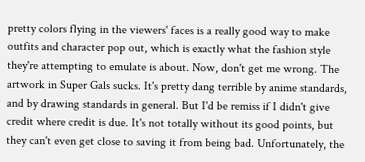pretty colors flying in the viewers' faces is a really good way to make outfits and character pop out, which is exactly what the fashion style they're attempting to emulate is about. Now, don't get me wrong. The artwork in Super Gals sucks. It's pretty dang terrible by anime standards, and by drawing standards in general. But I'd be remiss if I didn't give credit where credit is due. It's not totally without its good points, but they can't even get close to saving it from being bad. Unfortunately, the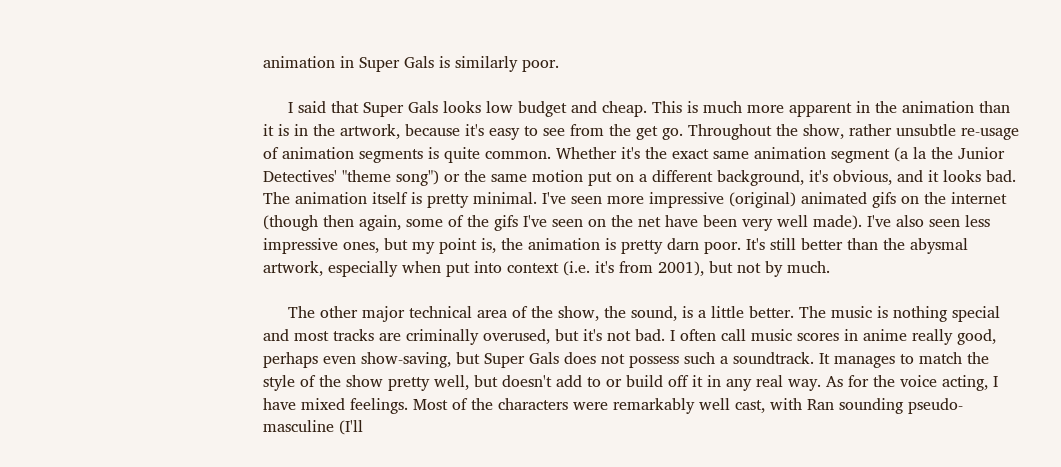animation in Super Gals is similarly poor.

     I said that Super Gals looks low budget and cheap. This is much more apparent in the animation than it is in the artwork, because it's easy to see from the get go. Throughout the show, rather unsubtle re-usage of animation segments is quite common. Whether it's the exact same animation segment (a la the Junior Detectives' "theme song") or the same motion put on a different background, it's obvious, and it looks bad. The animation itself is pretty minimal. I've seen more impressive (original) animated gifs on the internet (though then again, some of the gifs I've seen on the net have been very well made). I've also seen less impressive ones, but my point is, the animation is pretty darn poor. It's still better than the abysmal artwork, especially when put into context (i.e. it's from 2001), but not by much.

     The other major technical area of the show, the sound, is a little better. The music is nothing special and most tracks are criminally overused, but it's not bad. I often call music scores in anime really good, perhaps even show-saving, but Super Gals does not possess such a soundtrack. It manages to match the style of the show pretty well, but doesn't add to or build off it in any real way. As for the voice acting, I have mixed feelings. Most of the characters were remarkably well cast, with Ran sounding pseudo-masculine (I'll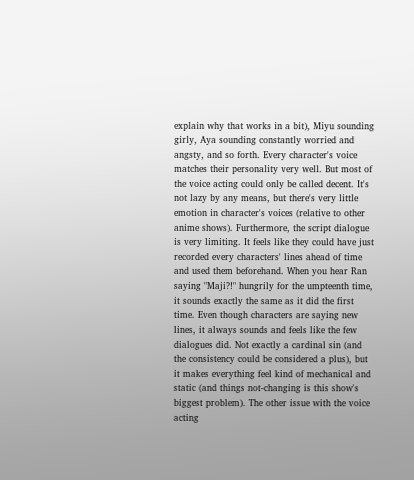explain why that works in a bit), Miyu sounding girly, Aya sounding constantly worried and angsty, and so forth. Every character's voice matches their personality very well. But most of the voice acting could only be called decent. It's not lazy by any means, but there's very little emotion in character's voices (relative to other anime shows). Furthermore, the script dialogue is very limiting. It feels like they could have just recorded every characters' lines ahead of time and used them beforehand. When you hear Ran saying "Maji?!" hungrily for the umpteenth time, it sounds exactly the same as it did the first time. Even though characters are saying new lines, it always sounds and feels like the few dialogues did. Not exactly a cardinal sin (and the consistency could be considered a plus), but it makes everything feel kind of mechanical and static (and things not-changing is this show's biggest problem). The other issue with the voice acting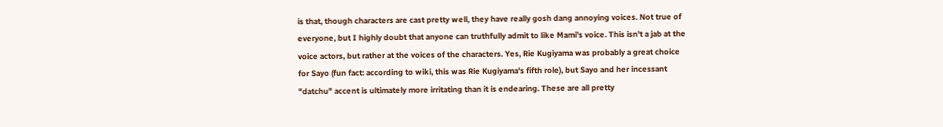is that, though characters are cast pretty well, they have really gosh dang annoying voices. Not true of everyone, but I highly doubt that anyone can truthfully admit to like Mami's voice. This isn't a jab at the voice actors, but rather at the voices of the characters. Yes, Rie Kugiyama was probably a great choice for Sayo (fun fact: according to wiki, this was Rie Kugiyama's fifth role), but Sayo and her incessant "datchu" accent is ultimately more irritating than it is endearing. These are all pretty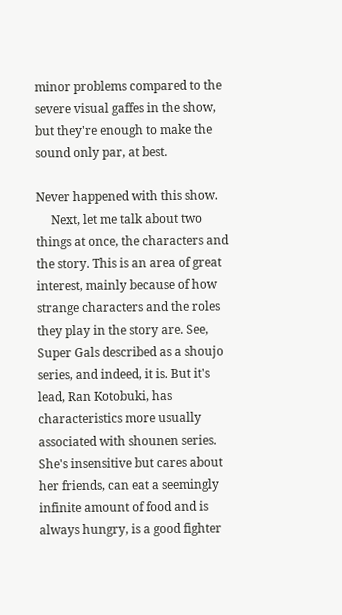minor problems compared to the severe visual gaffes in the show, but they're enough to make the sound only par, at best.

Never happened with this show.
     Next, let me talk about two things at once, the characters and the story. This is an area of great interest, mainly because of how strange characters and the roles they play in the story are. See, Super Gals described as a shoujo series, and indeed, it is. But it's lead, Ran Kotobuki, has characteristics more usually associated with shounen series. She's insensitive but cares about her friends, can eat a seemingly infinite amount of food and is always hungry, is a good fighter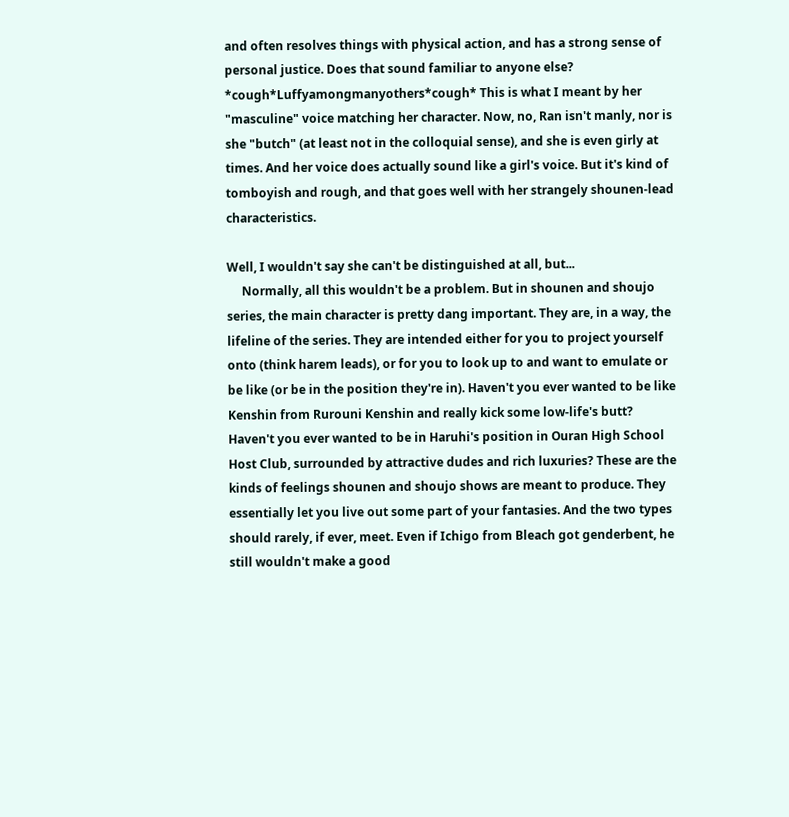and often resolves things with physical action, and has a strong sense of personal justice. Does that sound familiar to anyone else? *cough*Luffyamongmanyothers*cough* This is what I meant by her "masculine" voice matching her character. Now, no, Ran isn't manly, nor is she "butch" (at least not in the colloquial sense), and she is even girly at times. And her voice does actually sound like a girl's voice. But it's kind of tomboyish and rough, and that goes well with her strangely shounen-lead characteristics.

Well, I wouldn't say she can't be distinguished at all, but...
     Normally, all this wouldn't be a problem. But in shounen and shoujo series, the main character is pretty dang important. They are, in a way, the lifeline of the series. They are intended either for you to project yourself onto (think harem leads), or for you to look up to and want to emulate or be like (or be in the position they're in). Haven't you ever wanted to be like Kenshin from Rurouni Kenshin and really kick some low-life's butt? Haven't you ever wanted to be in Haruhi's position in Ouran High School Host Club, surrounded by attractive dudes and rich luxuries? These are the kinds of feelings shounen and shoujo shows are meant to produce. They essentially let you live out some part of your fantasies. And the two types should rarely, if ever, meet. Even if Ichigo from Bleach got genderbent, he still wouldn't make a good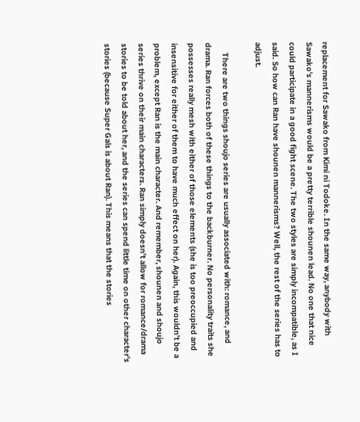replacement for Sawako from Kimi ni Todoke. In the same way, anybody with Sawako's mannerisms would be a pretty terrible shounen lead. No one that nice could participate in a good fight scene. The two styles are simply incompatible, as I said. So how can Ran have shounen mannerisms? Well, the rest of the series has to adjust.

     There are two things shoujo series are usually associated with: romance, and drama. Ran forces both of these things to the backburner. No personality traits she possesses really mesh with either of those elements (she is too preoccupied and insensitive for either of them to have much effect on her). Again, this wouldn't be a problem, except Ran is the main character. And remember, shounen and shoujo series thrive on their main characters. Ran simply doesn't allow for romance/drama stories to be told about her, and the series can spend little time on other character's stories (because Super Gals is about Ran). This means that the stories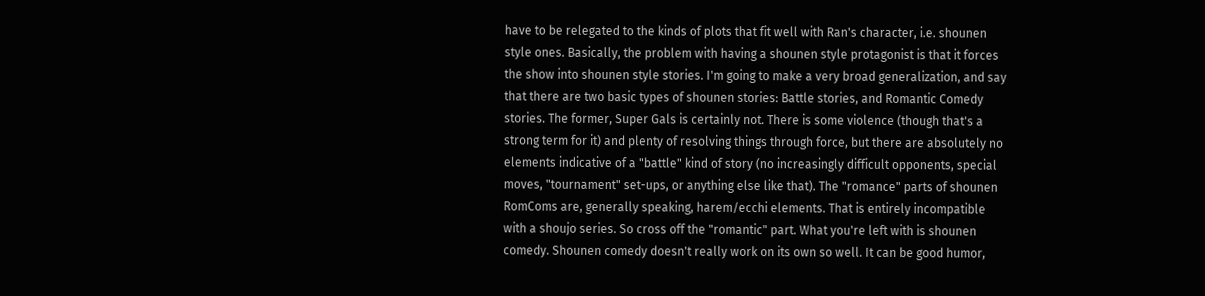have to be relegated to the kinds of plots that fit well with Ran's character, i.e. shounen style ones. Basically, the problem with having a shounen style protagonist is that it forces the show into shounen style stories. I'm going to make a very broad generalization, and say that there are two basic types of shounen stories: Battle stories, and Romantic Comedy stories. The former, Super Gals is certainly not. There is some violence (though that's a strong term for it) and plenty of resolving things through force, but there are absolutely no elements indicative of a "battle" kind of story (no increasingly difficult opponents, special moves, "tournament" set-ups, or anything else like that). The "romance" parts of shounen RomComs are, generally speaking, harem/ecchi elements. That is entirely incompatible with a shoujo series. So cross off the "romantic" part. What you're left with is shounen comedy. Shounen comedy doesn't really work on its own so well. It can be good humor,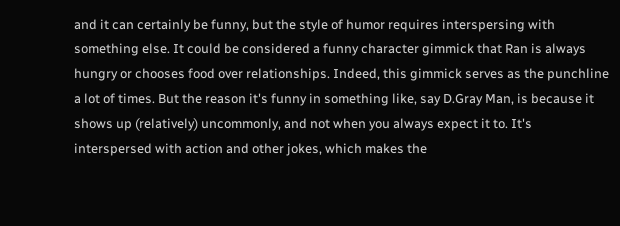and it can certainly be funny, but the style of humor requires interspersing with something else. It could be considered a funny character gimmick that Ran is always hungry or chooses food over relationships. Indeed, this gimmick serves as the punchline a lot of times. But the reason it's funny in something like, say D.Gray Man, is because it shows up (relatively) uncommonly, and not when you always expect it to. It's interspersed with action and other jokes, which makes the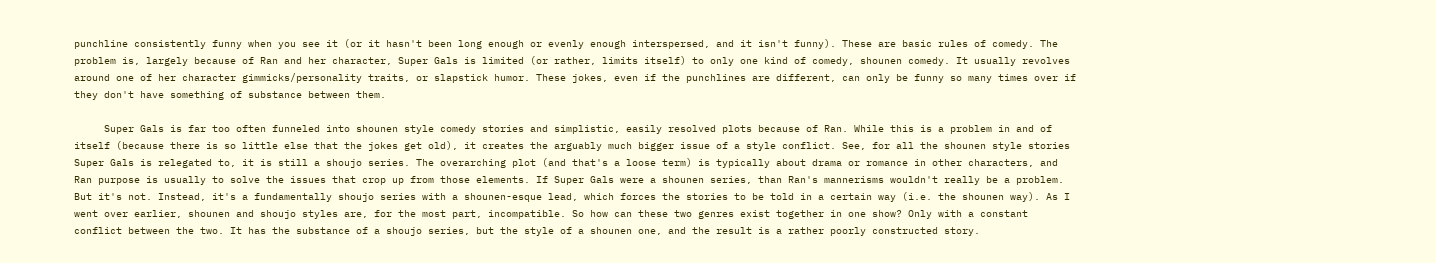punchline consistently funny when you see it (or it hasn't been long enough or evenly enough interspersed, and it isn't funny). These are basic rules of comedy. The problem is, largely because of Ran and her character, Super Gals is limited (or rather, limits itself) to only one kind of comedy, shounen comedy. It usually revolves around one of her character gimmicks/personality traits, or slapstick humor. These jokes, even if the punchlines are different, can only be funny so many times over if they don't have something of substance between them.

     Super Gals is far too often funneled into shounen style comedy stories and simplistic, easily resolved plots because of Ran. While this is a problem in and of itself (because there is so little else that the jokes get old), it creates the arguably much bigger issue of a style conflict. See, for all the shounen style stories Super Gals is relegated to, it is still a shoujo series. The overarching plot (and that's a loose term) is typically about drama or romance in other characters, and Ran purpose is usually to solve the issues that crop up from those elements. If Super Gals were a shounen series, than Ran's mannerisms wouldn't really be a problem. But it's not. Instead, it's a fundamentally shoujo series with a shounen-esque lead, which forces the stories to be told in a certain way (i.e. the shounen way). As I went over earlier, shounen and shoujo styles are, for the most part, incompatible. So how can these two genres exist together in one show? Only with a constant conflict between the two. It has the substance of a shoujo series, but the style of a shounen one, and the result is a rather poorly constructed story.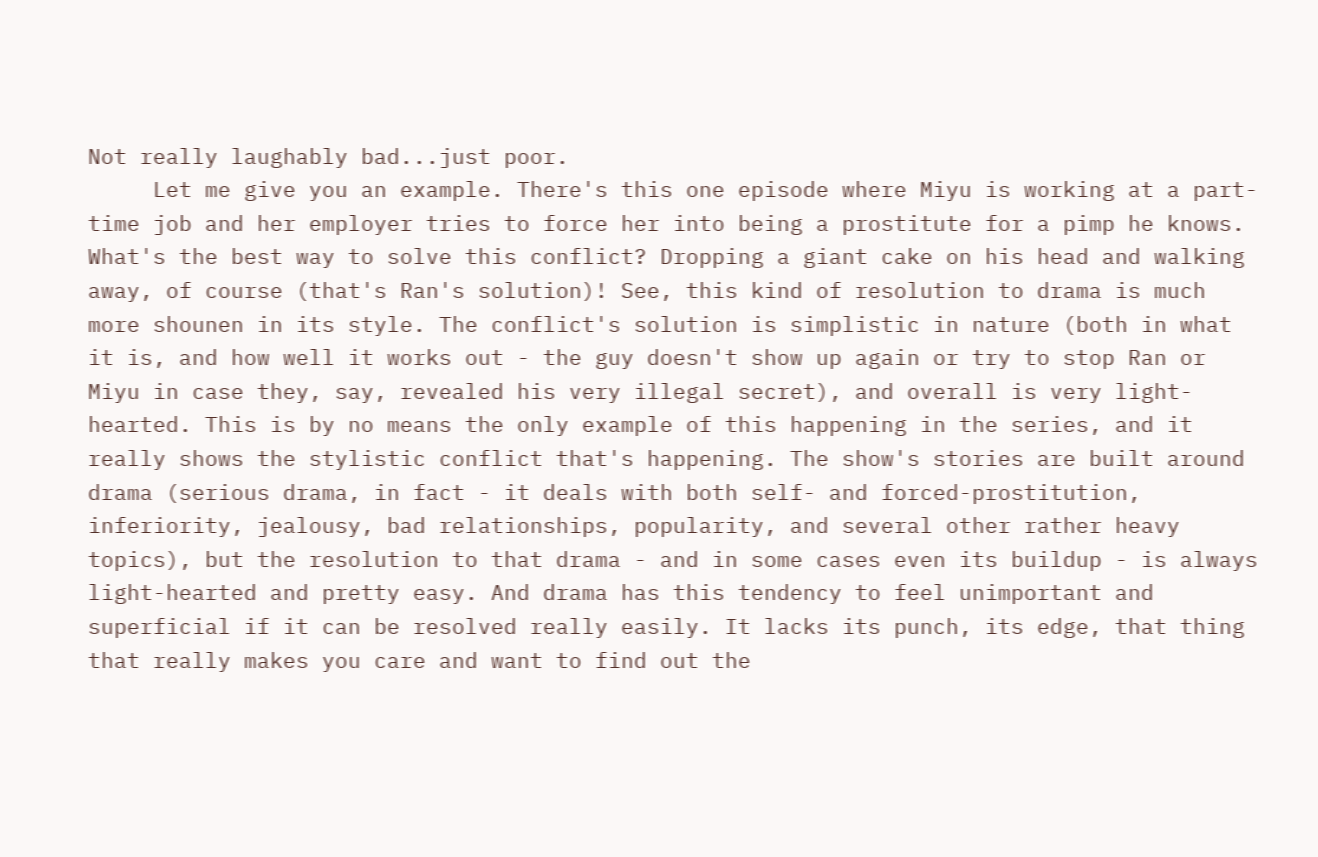Not really laughably bad...just poor.
     Let me give you an example. There's this one episode where Miyu is working at a part-time job and her employer tries to force her into being a prostitute for a pimp he knows. What's the best way to solve this conflict? Dropping a giant cake on his head and walking away, of course (that's Ran's solution)! See, this kind of resolution to drama is much more shounen in its style. The conflict's solution is simplistic in nature (both in what it is, and how well it works out - the guy doesn't show up again or try to stop Ran or Miyu in case they, say, revealed his very illegal secret), and overall is very light-hearted. This is by no means the only example of this happening in the series, and it really shows the stylistic conflict that's happening. The show's stories are built around drama (serious drama, in fact - it deals with both self- and forced-prostitution, inferiority, jealousy, bad relationships, popularity, and several other rather heavy topics), but the resolution to that drama - and in some cases even its buildup - is always light-hearted and pretty easy. And drama has this tendency to feel unimportant and superficial if it can be resolved really easily. It lacks its punch, its edge, that thing that really makes you care and want to find out the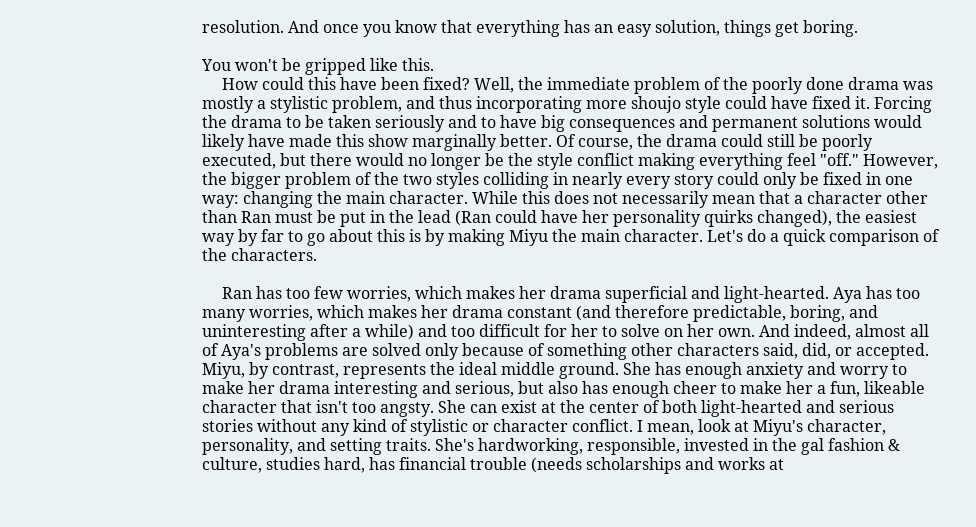resolution. And once you know that everything has an easy solution, things get boring.

You won't be gripped like this.
     How could this have been fixed? Well, the immediate problem of the poorly done drama was mostly a stylistic problem, and thus incorporating more shoujo style could have fixed it. Forcing the drama to be taken seriously and to have big consequences and permanent solutions would likely have made this show marginally better. Of course, the drama could still be poorly executed, but there would no longer be the style conflict making everything feel "off." However, the bigger problem of the two styles colliding in nearly every story could only be fixed in one way: changing the main character. While this does not necessarily mean that a character other than Ran must be put in the lead (Ran could have her personality quirks changed), the easiest way by far to go about this is by making Miyu the main character. Let's do a quick comparison of the characters.

     Ran has too few worries, which makes her drama superficial and light-hearted. Aya has too many worries, which makes her drama constant (and therefore predictable, boring, and uninteresting after a while) and too difficult for her to solve on her own. And indeed, almost all of Aya's problems are solved only because of something other characters said, did, or accepted. Miyu, by contrast, represents the ideal middle ground. She has enough anxiety and worry to make her drama interesting and serious, but also has enough cheer to make her a fun, likeable character that isn't too angsty. She can exist at the center of both light-hearted and serious stories without any kind of stylistic or character conflict. I mean, look at Miyu's character, personality, and setting traits. She's hardworking, responsible, invested in the gal fashion & culture, studies hard, has financial trouble (needs scholarships and works at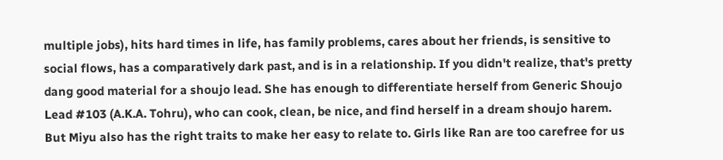multiple jobs), hits hard times in life, has family problems, cares about her friends, is sensitive to social flows, has a comparatively dark past, and is in a relationship. If you didn't realize, that's pretty dang good material for a shoujo lead. She has enough to differentiate herself from Generic Shoujo Lead #103 (A.K.A. Tohru), who can cook, clean, be nice, and find herself in a dream shoujo harem. But Miyu also has the right traits to make her easy to relate to. Girls like Ran are too carefree for us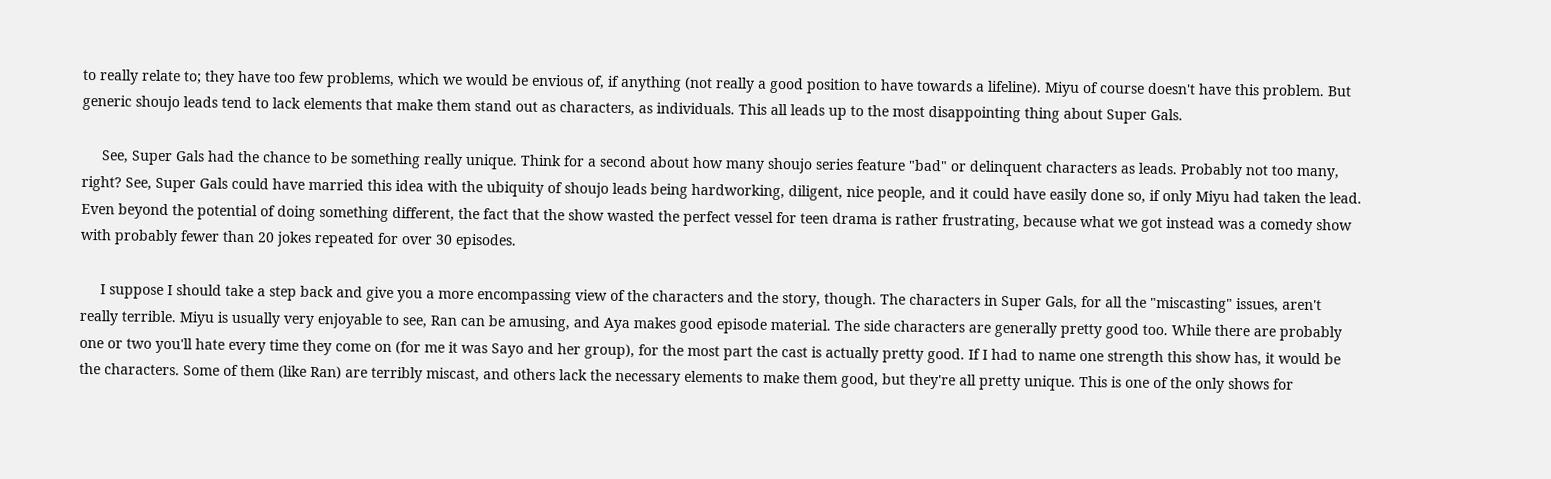to really relate to; they have too few problems, which we would be envious of, if anything (not really a good position to have towards a lifeline). Miyu of course doesn't have this problem. But generic shoujo leads tend to lack elements that make them stand out as characters, as individuals. This all leads up to the most disappointing thing about Super Gals.

     See, Super Gals had the chance to be something really unique. Think for a second about how many shoujo series feature "bad" or delinquent characters as leads. Probably not too many, right? See, Super Gals could have married this idea with the ubiquity of shoujo leads being hardworking, diligent, nice people, and it could have easily done so, if only Miyu had taken the lead. Even beyond the potential of doing something different, the fact that the show wasted the perfect vessel for teen drama is rather frustrating, because what we got instead was a comedy show with probably fewer than 20 jokes repeated for over 30 episodes.

     I suppose I should take a step back and give you a more encompassing view of the characters and the story, though. The characters in Super Gals, for all the "miscasting" issues, aren't really terrible. Miyu is usually very enjoyable to see, Ran can be amusing, and Aya makes good episode material. The side characters are generally pretty good too. While there are probably one or two you'll hate every time they come on (for me it was Sayo and her group), for the most part the cast is actually pretty good. If I had to name one strength this show has, it would be the characters. Some of them (like Ran) are terribly miscast, and others lack the necessary elements to make them good, but they're all pretty unique. This is one of the only shows for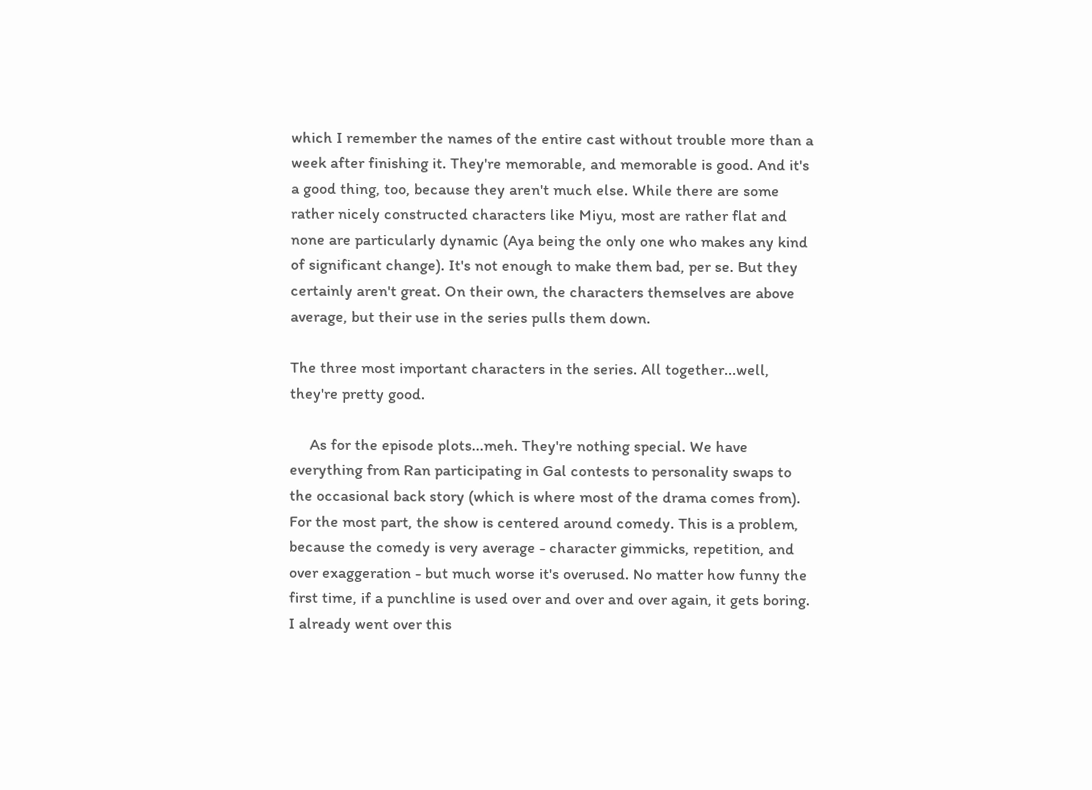which I remember the names of the entire cast without trouble more than a week after finishing it. They're memorable, and memorable is good. And it's a good thing, too, because they aren't much else. While there are some rather nicely constructed characters like Miyu, most are rather flat and none are particularly dynamic (Aya being the only one who makes any kind of significant change). It's not enough to make them bad, per se. But they certainly aren't great. On their own, the characters themselves are above average, but their use in the series pulls them down.

The three most important characters in the series. All together...well, they're pretty good.

     As for the episode plots...meh. They're nothing special. We have everything from Ran participating in Gal contests to personality swaps to the occasional back story (which is where most of the drama comes from). For the most part, the show is centered around comedy. This is a problem, because the comedy is very average - character gimmicks, repetition, and over exaggeration - but much worse it's overused. No matter how funny the first time, if a punchline is used over and over and over again, it gets boring. I already went over this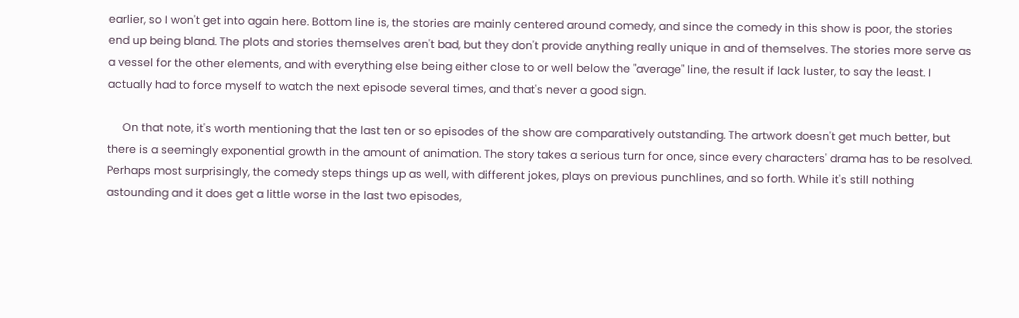earlier, so I won't get into again here. Bottom line is, the stories are mainly centered around comedy, and since the comedy in this show is poor, the stories end up being bland. The plots and stories themselves aren't bad, but they don't provide anything really unique in and of themselves. The stories more serve as a vessel for the other elements, and with everything else being either close to or well below the "average" line, the result if lack luster, to say the least. I actually had to force myself to watch the next episode several times, and that's never a good sign.

     On that note, it's worth mentioning that the last ten or so episodes of the show are comparatively outstanding. The artwork doesn't get much better, but there is a seemingly exponential growth in the amount of animation. The story takes a serious turn for once, since every characters' drama has to be resolved. Perhaps most surprisingly, the comedy steps things up as well, with different jokes, plays on previous punchlines, and so forth. While it's still nothing astounding and it does get a little worse in the last two episodes,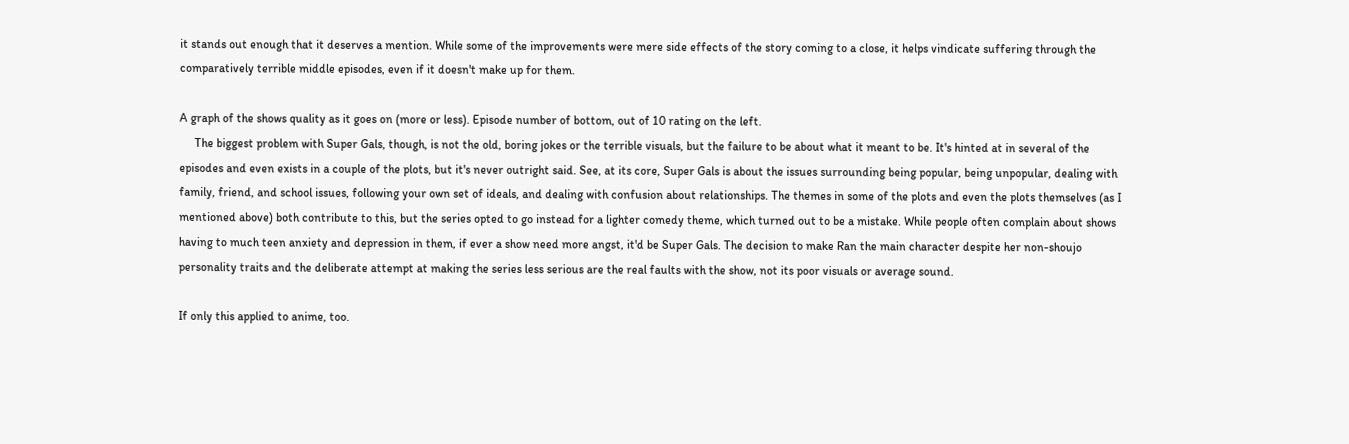it stands out enough that it deserves a mention. While some of the improvements were mere side effects of the story coming to a close, it helps vindicate suffering through the comparatively terrible middle episodes, even if it doesn't make up for them.

A graph of the shows quality as it goes on (more or less). Episode number of bottom, out of 10 rating on the left.
     The biggest problem with Super Gals, though, is not the old, boring jokes or the terrible visuals, but the failure to be about what it meant to be. It's hinted at in several of the episodes and even exists in a couple of the plots, but it's never outright said. See, at its core, Super Gals is about the issues surrounding being popular, being unpopular, dealing with family, friend, and school issues, following your own set of ideals, and dealing with confusion about relationships. The themes in some of the plots and even the plots themselves (as I mentioned above) both contribute to this, but the series opted to go instead for a lighter comedy theme, which turned out to be a mistake. While people often complain about shows having to much teen anxiety and depression in them, if ever a show need more angst, it'd be Super Gals. The decision to make Ran the main character despite her non-shoujo personality traits and the deliberate attempt at making the series less serious are the real faults with the show, not its poor visuals or average sound.

If only this applied to anime, too.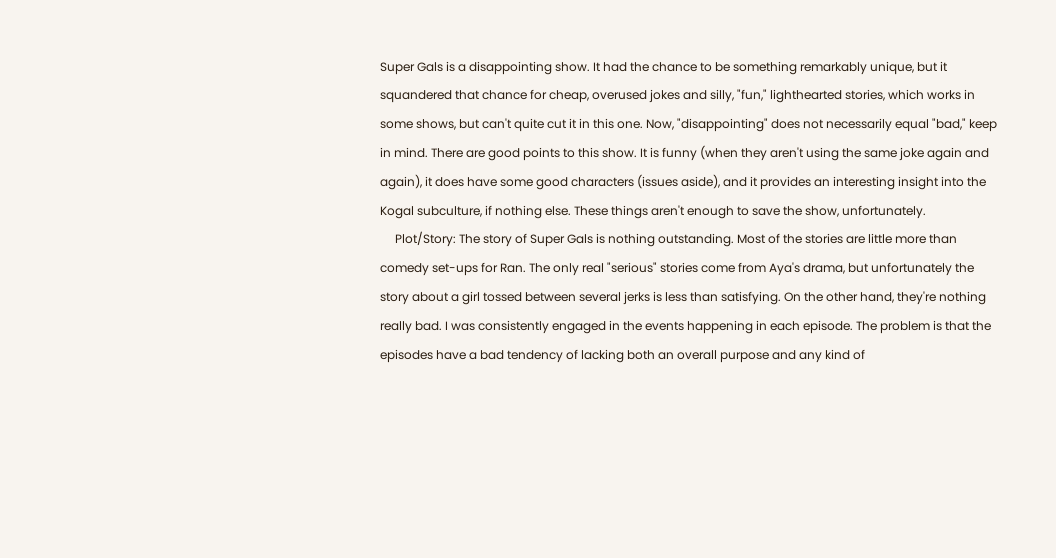Super Gals is a disappointing show. It had the chance to be something remarkably unique, but it squandered that chance for cheap, overused jokes and silly, "fun," lighthearted stories, which works in some shows, but can't quite cut it in this one. Now, "disappointing" does not necessarily equal "bad," keep in mind. There are good points to this show. It is funny (when they aren't using the same joke again and again), it does have some good characters (issues aside), and it provides an interesting insight into the Kogal subculture, if nothing else. These things aren't enough to save the show, unfortunately.
     Plot/Story: The story of Super Gals is nothing outstanding. Most of the stories are little more than comedy set-ups for Ran. The only real "serious" stories come from Aya's drama, but unfortunately the story about a girl tossed between several jerks is less than satisfying. On the other hand, they're nothing really bad. I was consistently engaged in the events happening in each episode. The problem is that the episodes have a bad tendency of lacking both an overall purpose and any kind of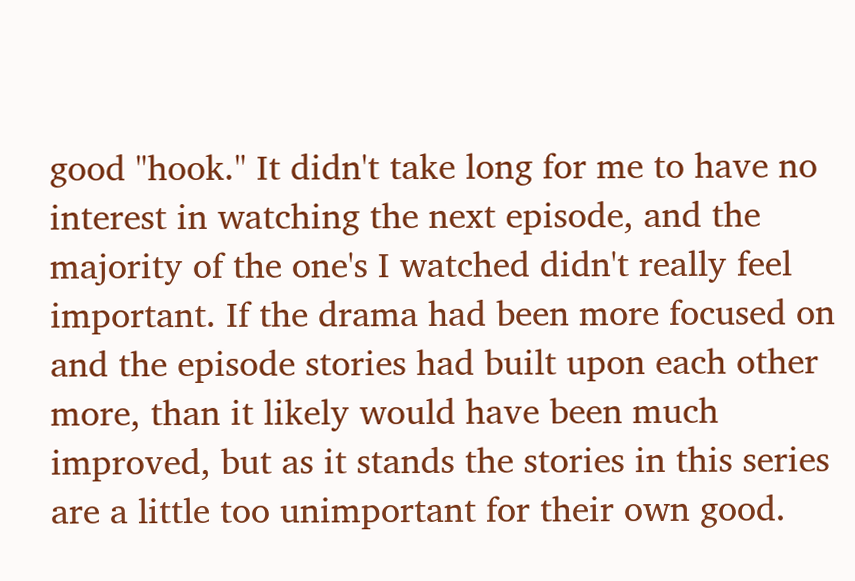good "hook." It didn't take long for me to have no interest in watching the next episode, and the majority of the one's I watched didn't really feel important. If the drama had been more focused on and the episode stories had built upon each other more, than it likely would have been much improved, but as it stands the stories in this series are a little too unimportant for their own good.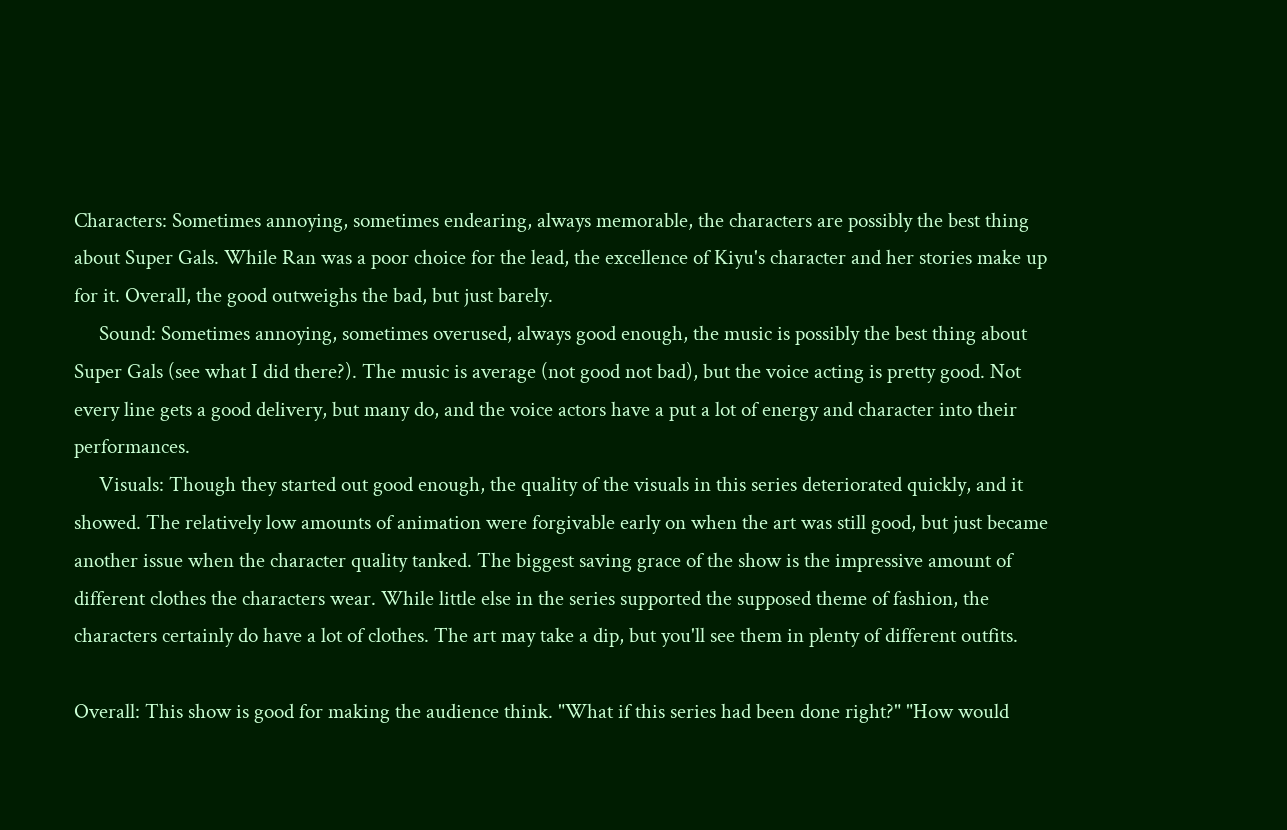Characters: Sometimes annoying, sometimes endearing, always memorable, the characters are possibly the best thing about Super Gals. While Ran was a poor choice for the lead, the excellence of Kiyu's character and her stories make up for it. Overall, the good outweighs the bad, but just barely.
     Sound: Sometimes annoying, sometimes overused, always good enough, the music is possibly the best thing about Super Gals (see what I did there?). The music is average (not good not bad), but the voice acting is pretty good. Not every line gets a good delivery, but many do, and the voice actors have a put a lot of energy and character into their performances.
     Visuals: Though they started out good enough, the quality of the visuals in this series deteriorated quickly, and it showed. The relatively low amounts of animation were forgivable early on when the art was still good, but just became another issue when the character quality tanked. The biggest saving grace of the show is the impressive amount of different clothes the characters wear. While little else in the series supported the supposed theme of fashion, the characters certainly do have a lot of clothes. The art may take a dip, but you'll see them in plenty of different outfits.

Overall: This show is good for making the audience think. "What if this series had been done right?" "How would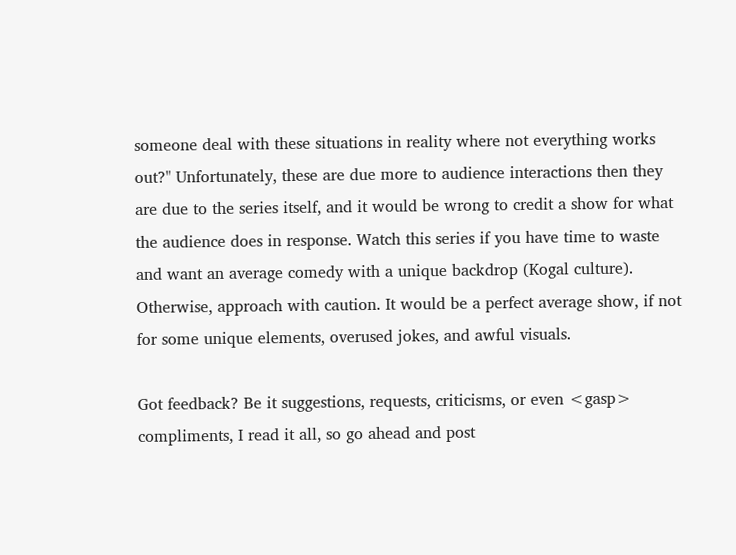someone deal with these situations in reality where not everything works out?" Unfortunately, these are due more to audience interactions then they are due to the series itself, and it would be wrong to credit a show for what the audience does in response. Watch this series if you have time to waste and want an average comedy with a unique backdrop (Kogal culture). Otherwise, approach with caution. It would be a perfect average show, if not for some unique elements, overused jokes, and awful visuals.

Got feedback? Be it suggestions, requests, criticisms, or even <gasp> compliments, I read it all, so go ahead and post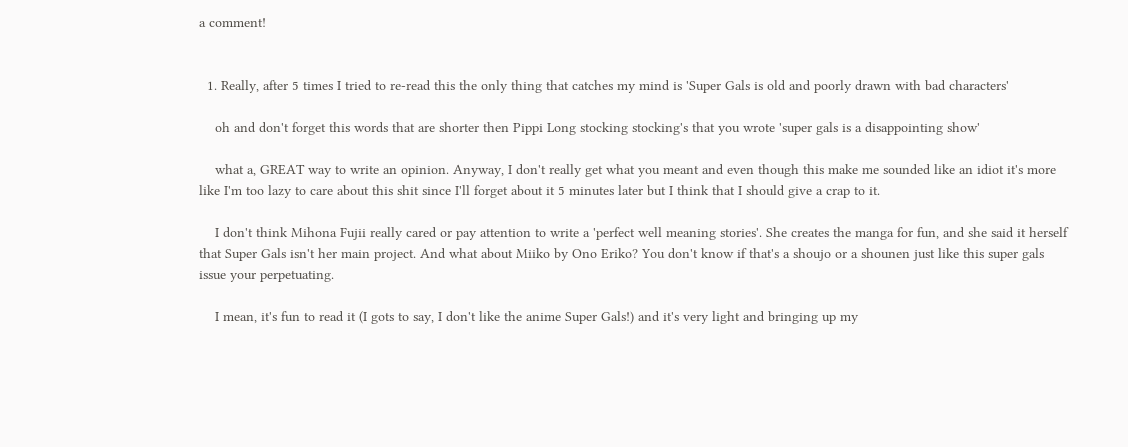a comment!


  1. Really, after 5 times I tried to re-read this the only thing that catches my mind is 'Super Gals is old and poorly drawn with bad characters'

    oh and don't forget this words that are shorter then Pippi Long stocking stocking's that you wrote 'super gals is a disappointing show'

    what a, GREAT way to write an opinion. Anyway, I don't really get what you meant and even though this make me sounded like an idiot it's more like I'm too lazy to care about this shit since I'll forget about it 5 minutes later but I think that I should give a crap to it.

    I don't think Mihona Fujii really cared or pay attention to write a 'perfect well meaning stories'. She creates the manga for fun, and she said it herself that Super Gals isn't her main project. And what about Miiko by Ono Eriko? You don't know if that's a shoujo or a shounen just like this super gals issue your perpetuating.

    I mean, it's fun to read it (I gots to say, I don't like the anime Super Gals!) and it's very light and bringing up my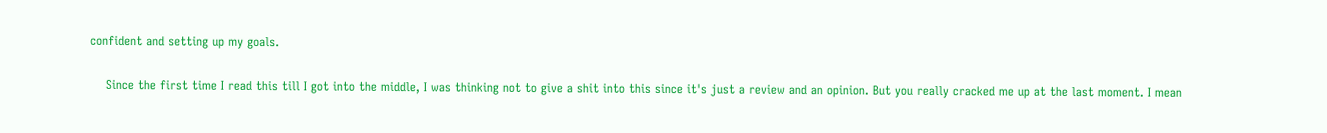confident and setting up my goals.

    Since the first time I read this till I got into the middle, I was thinking not to give a shit into this since it's just a review and an opinion. But you really cracked me up at the last moment. I mean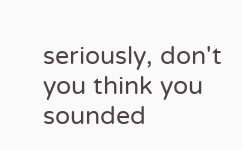seriously, don't you think you sounded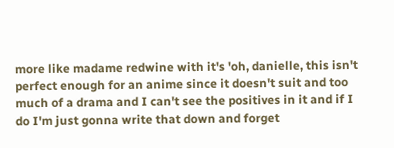more like madame redwine with it's 'oh, danielle, this isn't perfect enough for an anime since it doesn't suit and too much of a drama and I can't see the positives in it and if I do I'm just gonna write that down and forget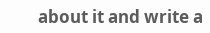about it and write a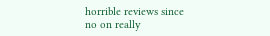horrible reviews since no on really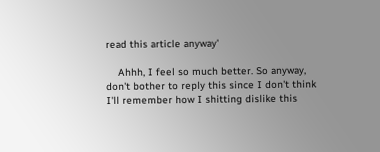read this article anyway'

    Ahhh, I feel so much better. So anyway, don't bother to reply this since I don't think I'll remember how I shitting dislike this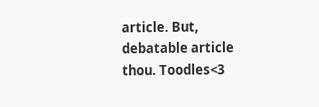article. But, debatable article thou. Toodles<3